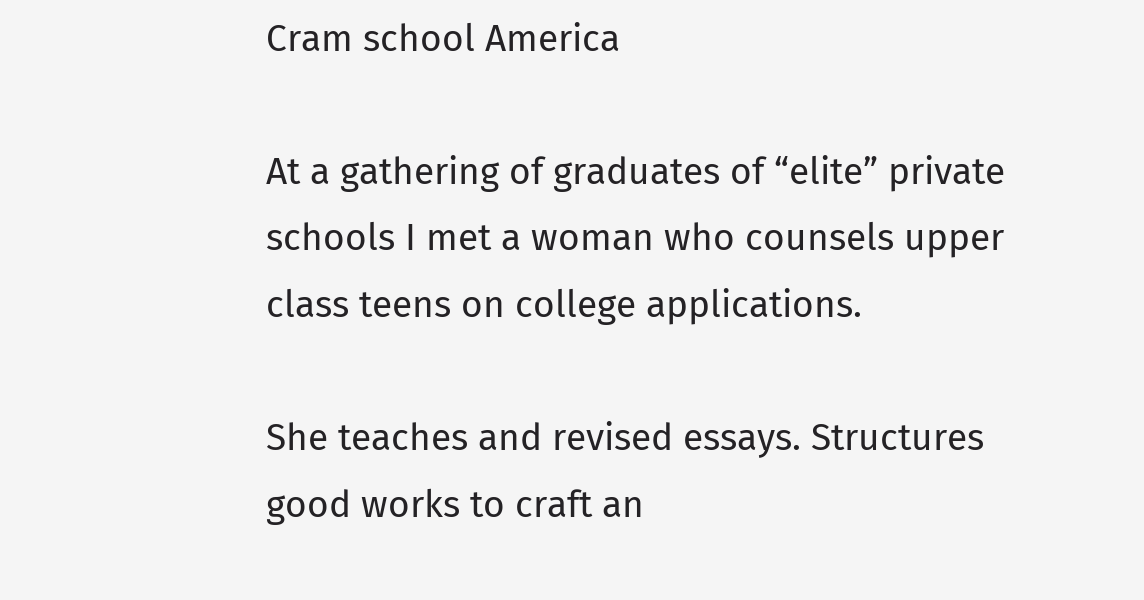Cram school America

At a gathering of graduates of “elite” private schools I met a woman who counsels upper class teens on college applications.

She teaches and revised essays. Structures good works to craft an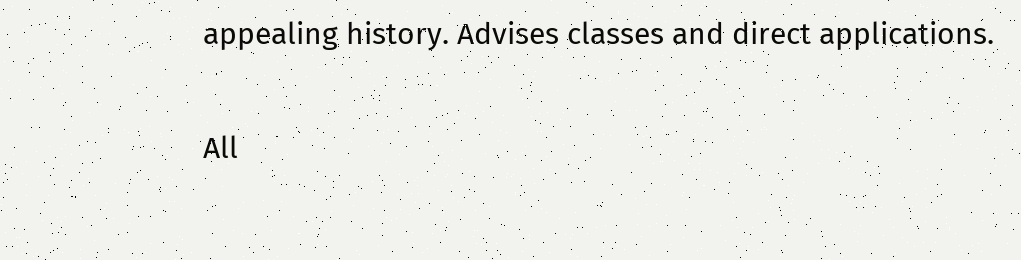appealing history. Advises classes and direct applications.

All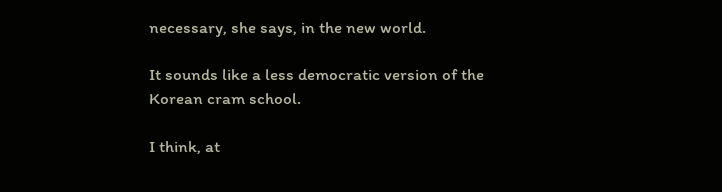necessary, she says, in the new world.

It sounds like a less democratic version of the Korean cram school.

I think, at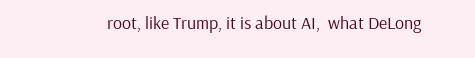root, like Trump, it is about AI,  what DeLong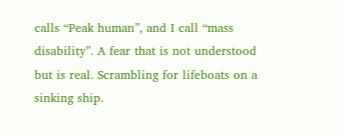calls “Peak human”, and I call “mass disability”. A fear that is not understood but is real. Scrambling for lifeboats on a sinking ship.